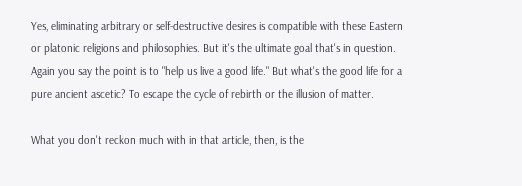Yes, eliminating arbitrary or self-destructive desires is compatible with these Eastern or platonic religions and philosophies. But it's the ultimate goal that's in question. Again you say the point is to "help us live a good life." But what's the good life for a pure ancient ascetic? To escape the cycle of rebirth or the illusion of matter.

What you don't reckon much with in that article, then, is the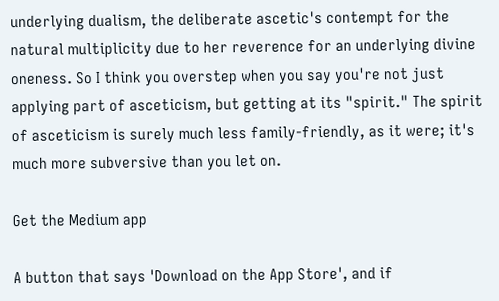underlying dualism, the deliberate ascetic's contempt for the natural multiplicity due to her reverence for an underlying divine oneness. So I think you overstep when you say you're not just applying part of asceticism, but getting at its "spirit." The spirit of asceticism is surely much less family-friendly, as it were; it's much more subversive than you let on.

Get the Medium app

A button that says 'Download on the App Store', and if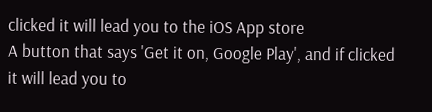clicked it will lead you to the iOS App store
A button that says 'Get it on, Google Play', and if clicked it will lead you to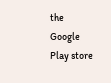the Google Play store